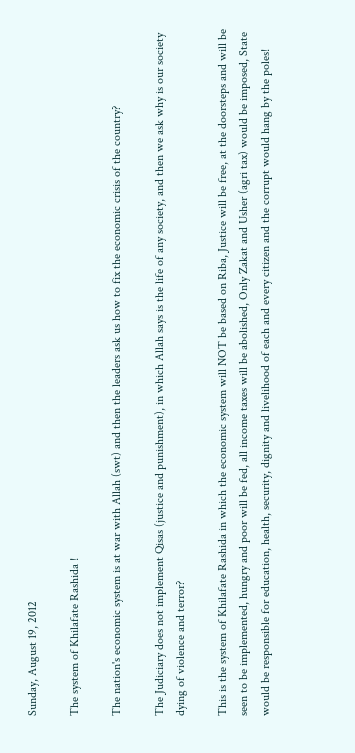Sunday, August 19, 2012

The system of Khilafate Rashida !

The nation's economic system is at war with Allah (swt) and then the leaders ask us how to fix the economic crisis of the country?

The Judiciary does not implement Qisas (justice and punishment), in which Allah says is the life of any society, and then we ask why is our society dying of violence and terror?

This is the system of Khilafate Rashida in which the economic system will NOT be based on Riba, Justice will be free, at the doorsteps and will be seen to be implemented, hungry and poor will be fed, all income taxes will be abolished, Only Zakat and Usher (agri tax) would be imposed, State would be responsible for education, health, security, dignity and livelihood of each and every citizen and the corrupt would hang by the poles!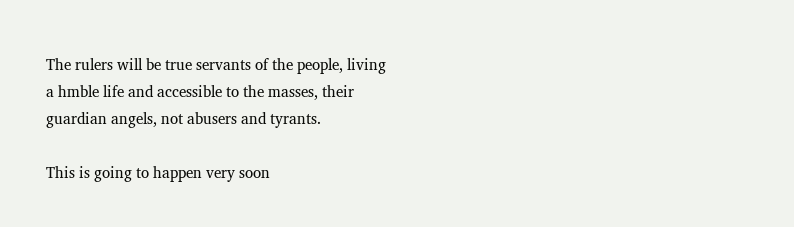The rulers will be true servants of the people, living a hmble life and accessible to the masses, their guardian angels, not abusers and tyrants.

This is going to happen very soon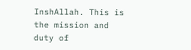InshAllah. This is the mission and duty of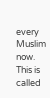every Muslim now. This is called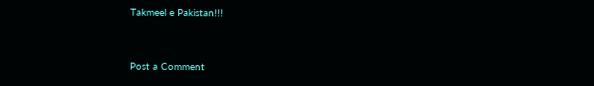Takmeel e Pakistan!!!


Post a Comment